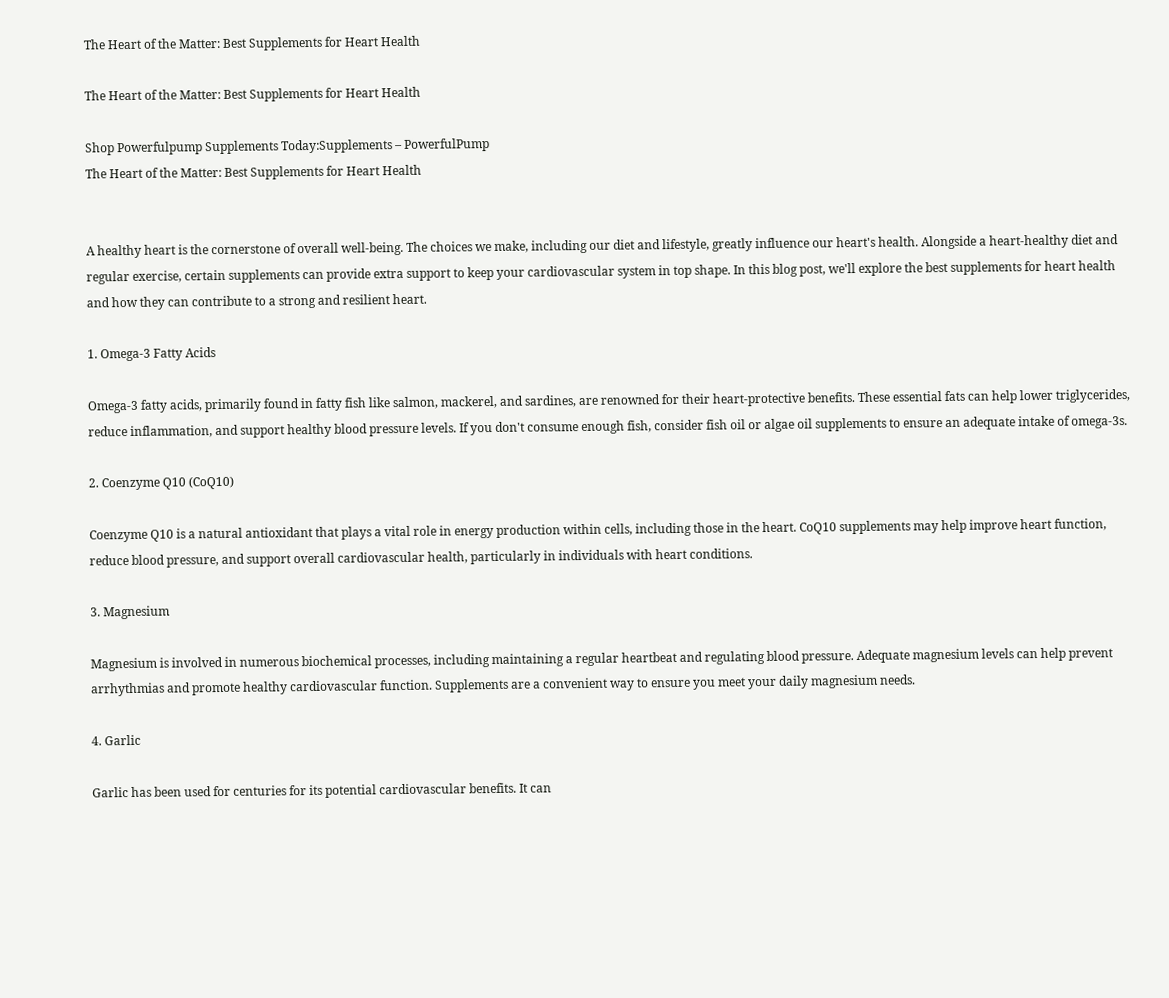The Heart of the Matter: Best Supplements for Heart Health

The Heart of the Matter: Best Supplements for Heart Health

Shop Powerfulpump Supplements Today:Supplements – PowerfulPump
The Heart of the Matter: Best Supplements for Heart Health


A healthy heart is the cornerstone of overall well-being. The choices we make, including our diet and lifestyle, greatly influence our heart's health. Alongside a heart-healthy diet and regular exercise, certain supplements can provide extra support to keep your cardiovascular system in top shape. In this blog post, we'll explore the best supplements for heart health and how they can contribute to a strong and resilient heart.

1. Omega-3 Fatty Acids

Omega-3 fatty acids, primarily found in fatty fish like salmon, mackerel, and sardines, are renowned for their heart-protective benefits. These essential fats can help lower triglycerides, reduce inflammation, and support healthy blood pressure levels. If you don't consume enough fish, consider fish oil or algae oil supplements to ensure an adequate intake of omega-3s.

2. Coenzyme Q10 (CoQ10)

Coenzyme Q10 is a natural antioxidant that plays a vital role in energy production within cells, including those in the heart. CoQ10 supplements may help improve heart function, reduce blood pressure, and support overall cardiovascular health, particularly in individuals with heart conditions.

3. Magnesium

Magnesium is involved in numerous biochemical processes, including maintaining a regular heartbeat and regulating blood pressure. Adequate magnesium levels can help prevent arrhythmias and promote healthy cardiovascular function. Supplements are a convenient way to ensure you meet your daily magnesium needs.

4. Garlic

Garlic has been used for centuries for its potential cardiovascular benefits. It can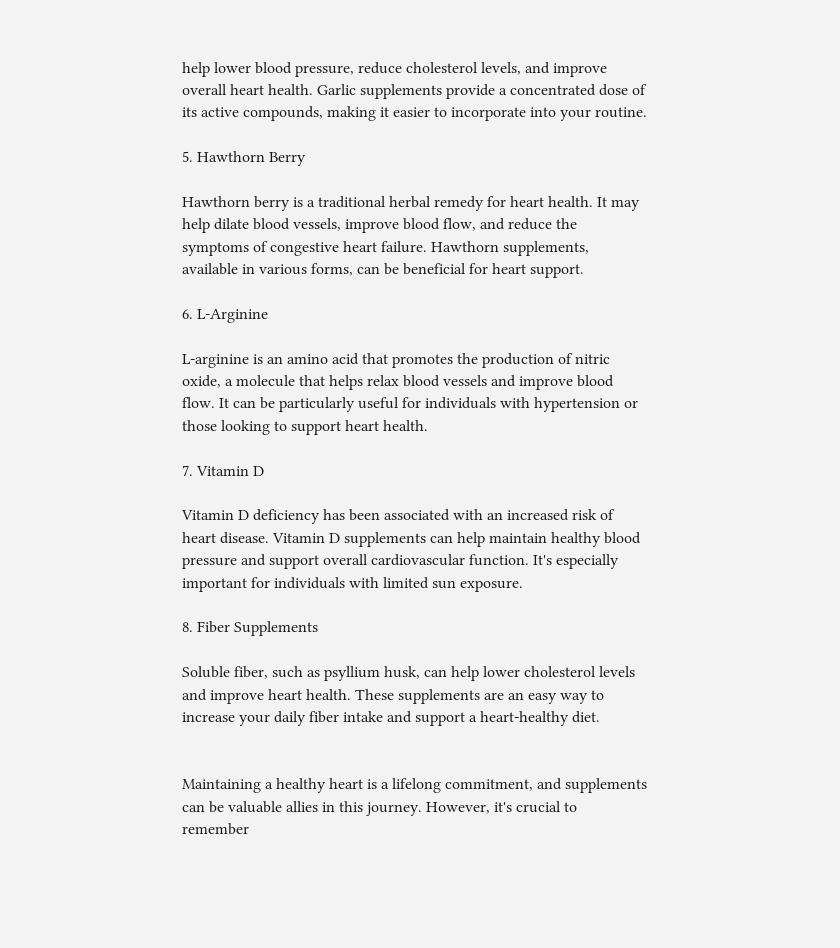help lower blood pressure, reduce cholesterol levels, and improve overall heart health. Garlic supplements provide a concentrated dose of its active compounds, making it easier to incorporate into your routine.

5. Hawthorn Berry

Hawthorn berry is a traditional herbal remedy for heart health. It may help dilate blood vessels, improve blood flow, and reduce the symptoms of congestive heart failure. Hawthorn supplements, available in various forms, can be beneficial for heart support.

6. L-Arginine

L-arginine is an amino acid that promotes the production of nitric oxide, a molecule that helps relax blood vessels and improve blood flow. It can be particularly useful for individuals with hypertension or those looking to support heart health.

7. Vitamin D

Vitamin D deficiency has been associated with an increased risk of heart disease. Vitamin D supplements can help maintain healthy blood pressure and support overall cardiovascular function. It's especially important for individuals with limited sun exposure.

8. Fiber Supplements

Soluble fiber, such as psyllium husk, can help lower cholesterol levels and improve heart health. These supplements are an easy way to increase your daily fiber intake and support a heart-healthy diet.


Maintaining a healthy heart is a lifelong commitment, and supplements can be valuable allies in this journey. However, it's crucial to remember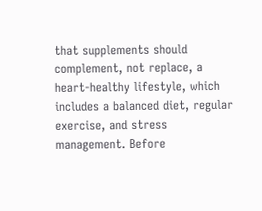that supplements should complement, not replace, a heart-healthy lifestyle, which includes a balanced diet, regular exercise, and stress management. Before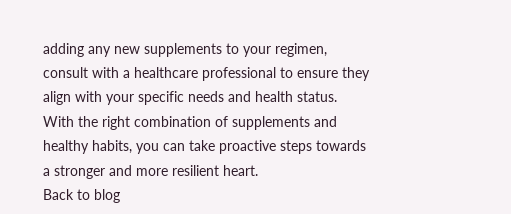adding any new supplements to your regimen, consult with a healthcare professional to ensure they align with your specific needs and health status. With the right combination of supplements and healthy habits, you can take proactive steps towards a stronger and more resilient heart.
Back to blog